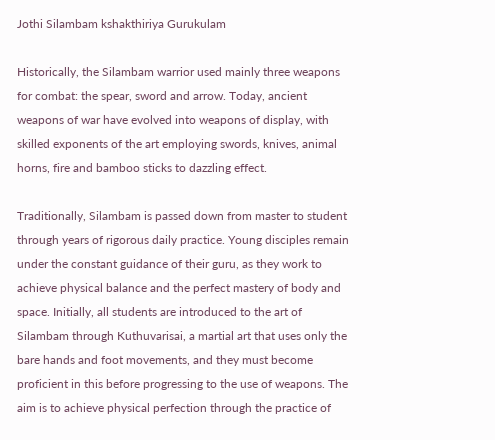Jothi Silambam kshakthiriya Gurukulam

Historically, the Silambam warrior used mainly three weapons for combat: the spear, sword and arrow. Today, ancient weapons of war have evolved into weapons of display, with skilled exponents of the art employing swords, knives, animal horns, fire and bamboo sticks to dazzling effect.

Traditionally, Silambam is passed down from master to student through years of rigorous daily practice. Young disciples remain under the constant guidance of their guru, as they work to achieve physical balance and the perfect mastery of body and space. Initially, all students are introduced to the art of Silambam through Kuthuvarisai, a martial art that uses only the bare hands and foot movements, and they must become proficient in this before progressing to the use of weapons. The aim is to achieve physical perfection through the practice of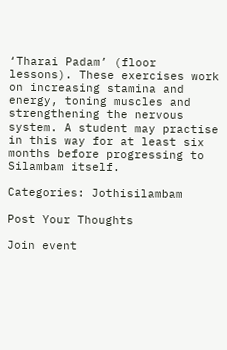‘Tharai Padam’ (floor lessons). These exercises work on increasing stamina and energy, toning muscles and strengthening the nervous system. A student may practise in this way for at least six months before progressing to Silambam itself.

Categories: Jothisilambam

Post Your Thoughts

Join event